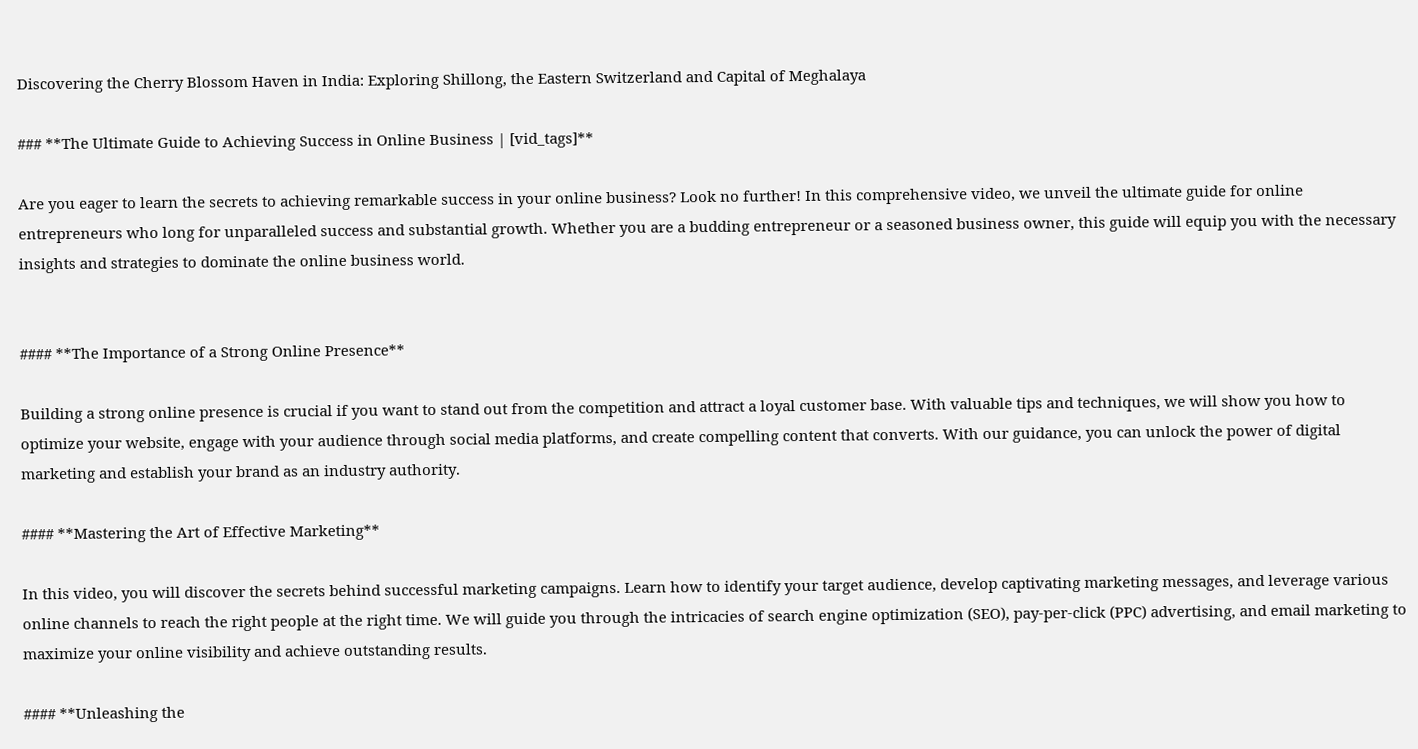Discovering the Cherry Blossom Haven in India: Exploring Shillong, the Eastern Switzerland and Capital of Meghalaya

### **The Ultimate Guide to Achieving Success in Online Business | [vid_tags]**

Are you eager to learn the secrets to achieving remarkable success in your online business? Look no further! In this comprehensive video, we unveil the ultimate guide for online entrepreneurs who long for unparalleled success and substantial growth. Whether you are a budding entrepreneur or a seasoned business owner, this guide will equip you with the necessary insights and strategies to dominate the online business world.


#### **The Importance of a Strong Online Presence**

Building a strong online presence is crucial if you want to stand out from the competition and attract a loyal customer base. With valuable tips and techniques, we will show you how to optimize your website, engage with your audience through social media platforms, and create compelling content that converts. With our guidance, you can unlock the power of digital marketing and establish your brand as an industry authority.

#### **Mastering the Art of Effective Marketing**

In this video, you will discover the secrets behind successful marketing campaigns. Learn how to identify your target audience, develop captivating marketing messages, and leverage various online channels to reach the right people at the right time. We will guide you through the intricacies of search engine optimization (SEO), pay-per-click (PPC) advertising, and email marketing to maximize your online visibility and achieve outstanding results.

#### **Unleashing the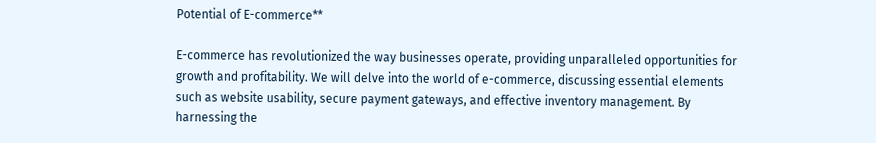Potential of E-commerce**

E-commerce has revolutionized the way businesses operate, providing unparalleled opportunities for growth and profitability. We will delve into the world of e-commerce, discussing essential elements such as website usability, secure payment gateways, and effective inventory management. By harnessing the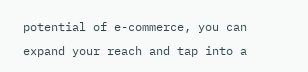potential of e-commerce, you can expand your reach and tap into a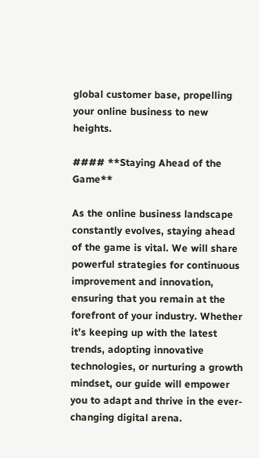global customer base, propelling your online business to new heights.

#### **Staying Ahead of the Game**

As the online business landscape constantly evolves, staying ahead of the game is vital. We will share powerful strategies for continuous improvement and innovation, ensuring that you remain at the forefront of your industry. Whether it’s keeping up with the latest trends, adopting innovative technologies, or nurturing a growth mindset, our guide will empower you to adapt and thrive in the ever-changing digital arena.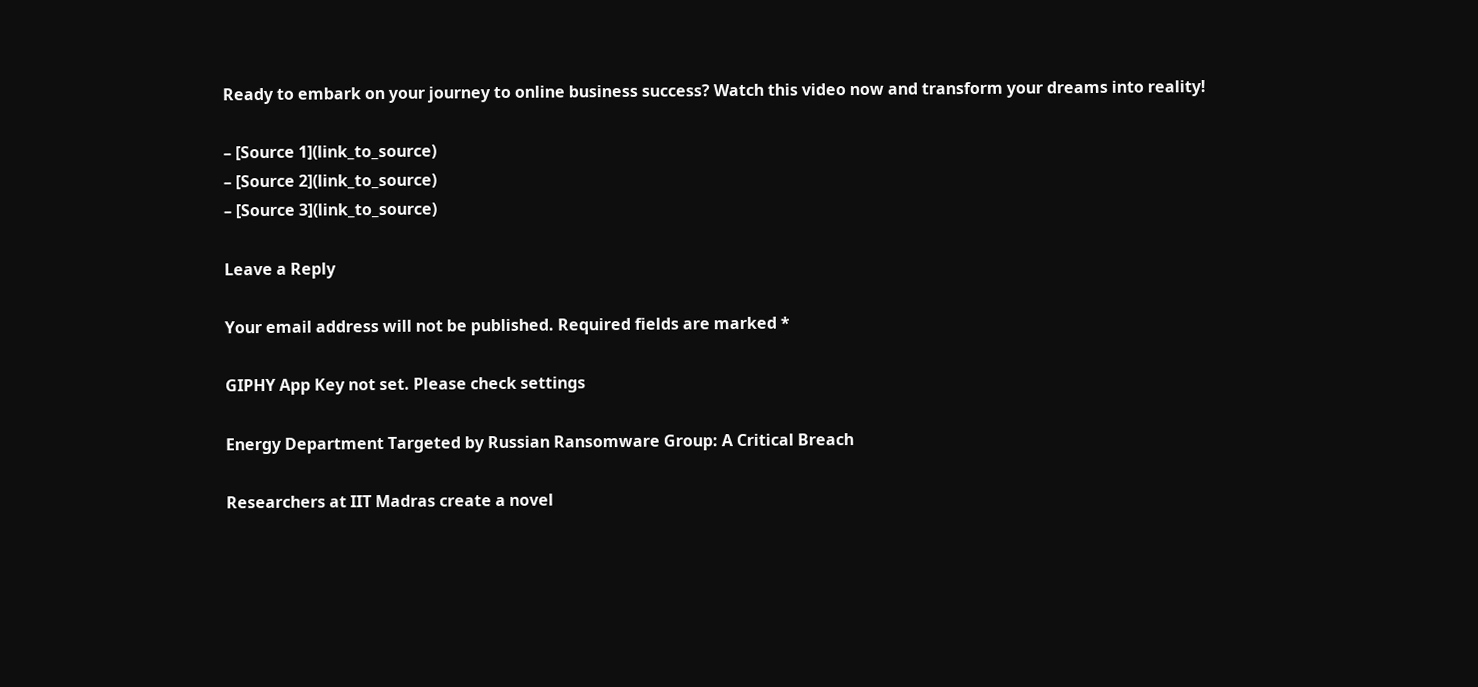Ready to embark on your journey to online business success? Watch this video now and transform your dreams into reality!

– [Source 1](link_to_source)
– [Source 2](link_to_source)
– [Source 3](link_to_source)

Leave a Reply

Your email address will not be published. Required fields are marked *

GIPHY App Key not set. Please check settings

Energy Department Targeted by Russian Ransomware Group: A Critical Breach

Researchers at IIT Madras create a novel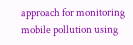approach for monitoring mobile pollution using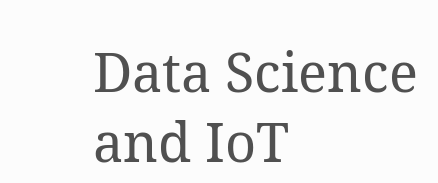Data Science and IoT